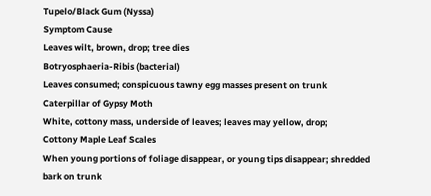Tupelo/Black Gum (Nyssa)
Symptom Cause
Leaves wilt, brown, drop; tree dies
Botryosphaeria-Ribis (bacterial)
Leaves consumed; conspicuous tawny egg masses present on trunk
Caterpillar of Gypsy Moth
White, cottony mass, underside of leaves; leaves may yellow, drop;
Cottony Maple Leaf Scales
When young portions of foliage disappear, or young tips disappear; shredded bark on trunk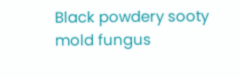Black powdery sooty mold fungus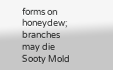forms on honeydew; branches may die
Sooty Mold